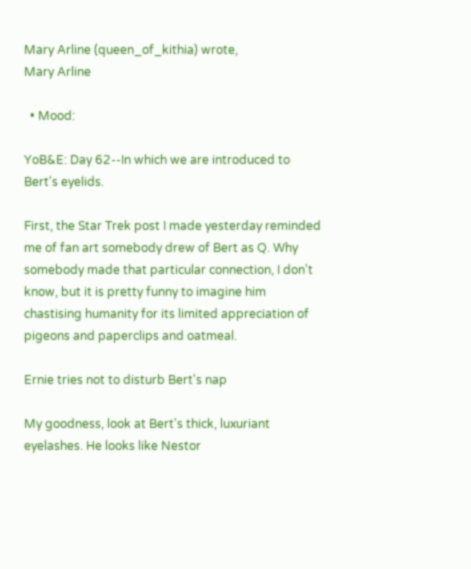Mary Arline (queen_of_kithia) wrote,
Mary Arline

  • Mood:

YoB&E: Day 62--In which we are introduced to Bert's eyelids.

First, the Star Trek post I made yesterday reminded me of fan art somebody drew of Bert as Q. Why somebody made that particular connection, I don't know, but it is pretty funny to imagine him chastising humanity for its limited appreciation of pigeons and paperclips and oatmeal.

Ernie tries not to disturb Bert's nap

My goodness, look at Bert's thick, luxuriant eyelashes. He looks like Nestor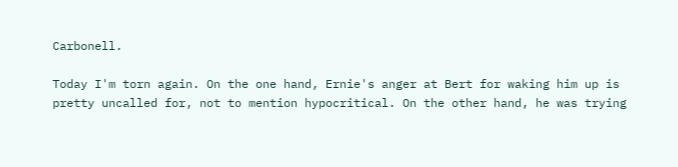Carbonell.

Today I'm torn again. On the one hand, Ernie's anger at Bert for waking him up is pretty uncalled for, not to mention hypocritical. On the other hand, he was trying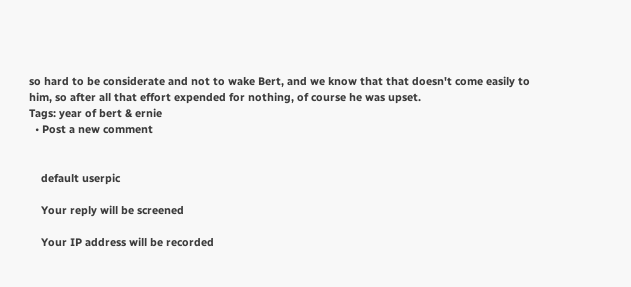so hard to be considerate and not to wake Bert, and we know that that doesn't come easily to him, so after all that effort expended for nothing, of course he was upset.
Tags: year of bert & ernie
  • Post a new comment


    default userpic

    Your reply will be screened

    Your IP address will be recorded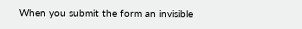When you submit the form an invisible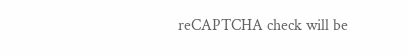reCAPTCHA check will be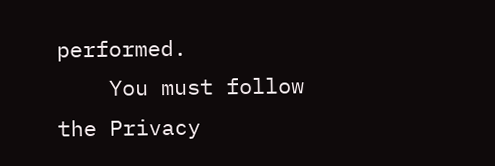performed.
    You must follow the Privacy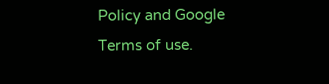Policy and Google Terms of use.